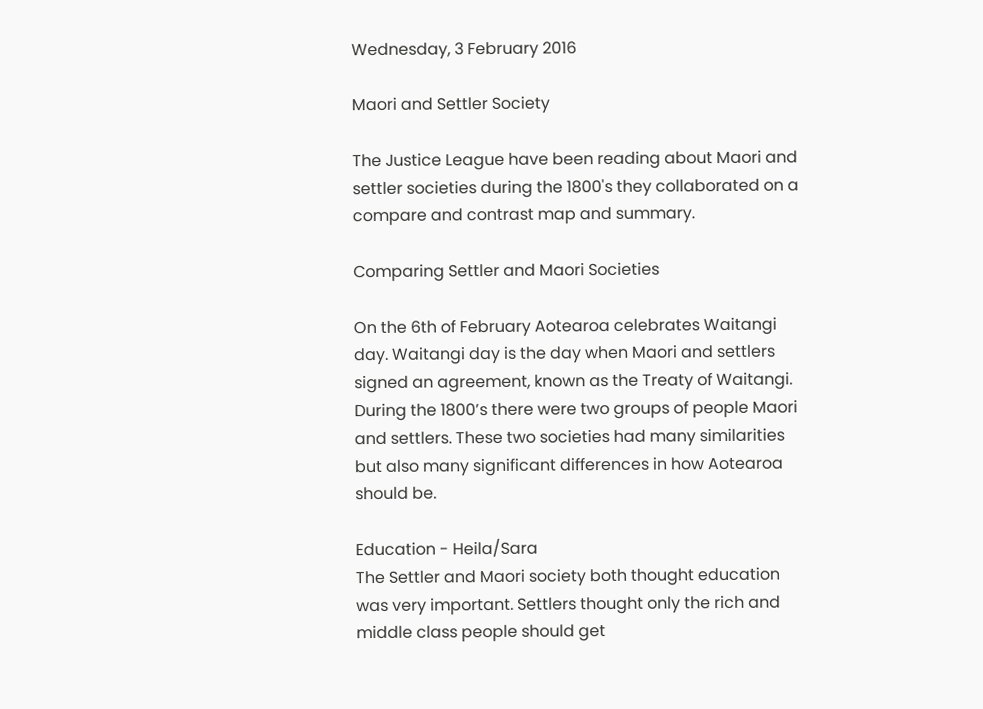Wednesday, 3 February 2016

Maori and Settler Society

The Justice League have been reading about Maori and settler societies during the 1800's they collaborated on a compare and contrast map and summary.

Comparing Settler and Maori Societies

On the 6th of February Aotearoa celebrates Waitangi day. Waitangi day is the day when Maori and settlers signed an agreement, known as the Treaty of Waitangi. During the 1800’s there were two groups of people Maori and settlers. These two societies had many similarities but also many significant differences in how Aotearoa should be.

Education - Heila/Sara
The Settler and Maori society both thought education was very important. Settlers thought only the rich and middle class people should get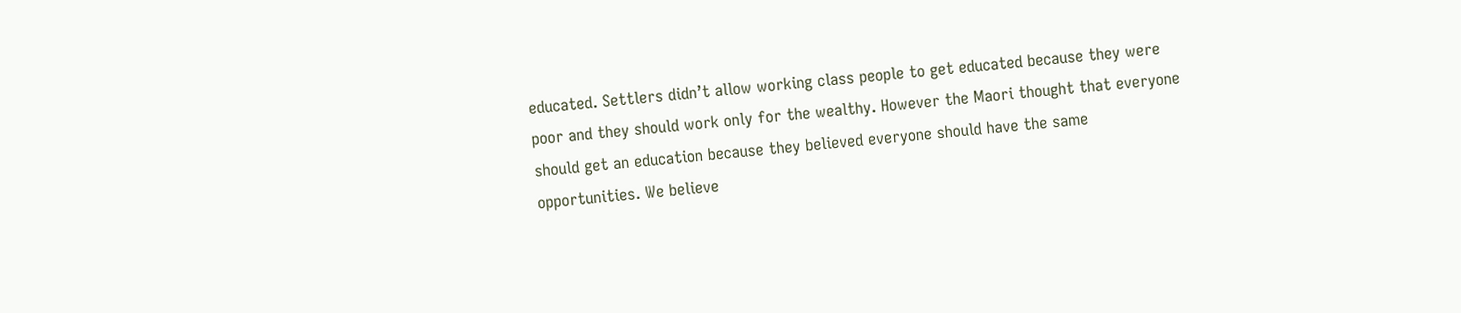educated. Settlers didn’t allow working class people to get educated because they were poor and they should work only for the wealthy. However the Maori thought that everyone should get an education because they believed everyone should have the same opportunities. We believe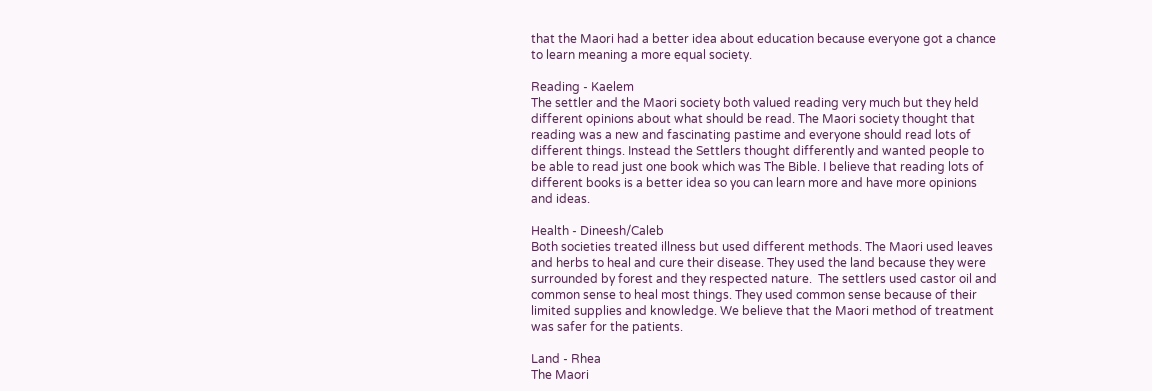that the Maori had a better idea about education because everyone got a chance to learn meaning a more equal society.

Reading - Kaelem
The settler and the Maori society both valued reading very much but they held different opinions about what should be read. The Maori society thought that reading was a new and fascinating pastime and everyone should read lots of different things. Instead the Settlers thought differently and wanted people to be able to read just one book which was The Bible. I believe that reading lots of different books is a better idea so you can learn more and have more opinions and ideas.

Health - Dineesh/Caleb
Both societies treated illness but used different methods. The Maori used leaves and herbs to heal and cure their disease. They used the land because they were surrounded by forest and they respected nature.  The settlers used castor oil and common sense to heal most things. They used common sense because of their limited supplies and knowledge. We believe that the Maori method of treatment was safer for the patients.

Land - Rhea
The Maori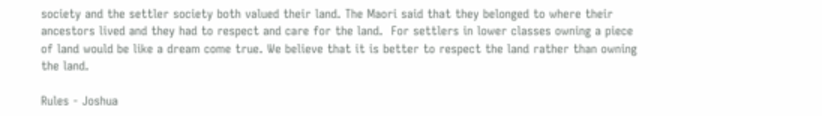society and the settler society both valued their land. The Maori said that they belonged to where their ancestors lived and they had to respect and care for the land.  For settlers in lower classes owning a piece of land would be like a dream come true. We believe that it is better to respect the land rather than owning the land.

Rules - Joshua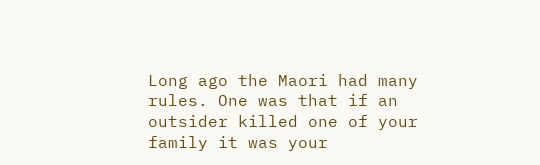Long ago the Maori had many rules. One was that if an outsider killed one of your family it was your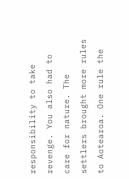responsibility to take revenge. You also had to care for nature. The settlers brought more rules to Aotearoa. One rule the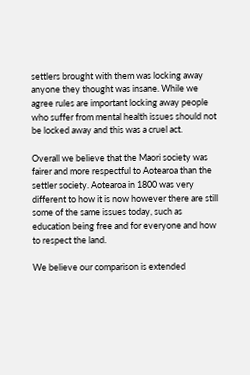settlers brought with them was locking away anyone they thought was insane. While we agree rules are important locking away people who suffer from mental health issues should not be locked away and this was a cruel act.

Overall we believe that the Maori society was fairer and more respectful to Aotearoa than the settler society. Aotearoa in 1800 was very different to how it is now however there are still some of the same issues today, such as education being free and for everyone and how to respect the land.

We believe our comparison is extended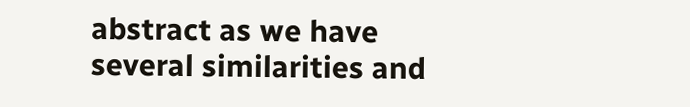abstract as we have several similarities and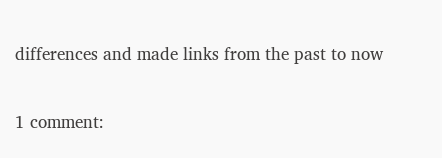differences and made links from the past to now

1 comment: